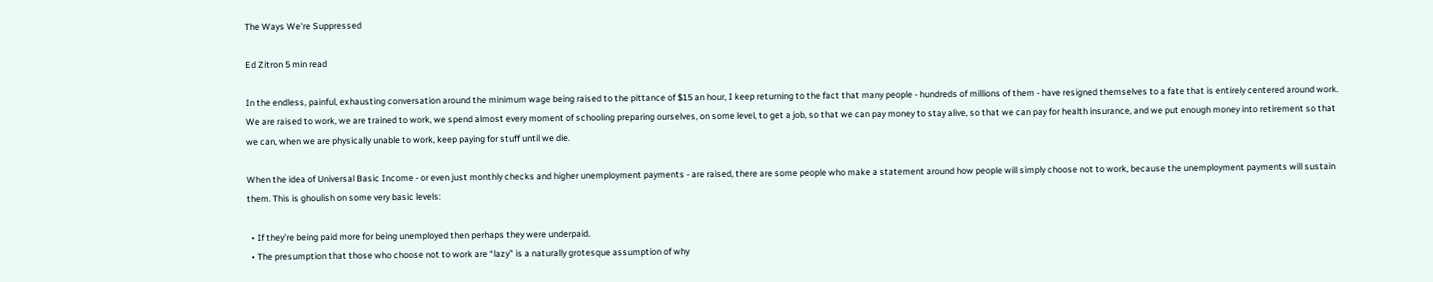The Ways We're Suppressed

Ed Zitron 5 min read

In the endless, painful, exhausting conversation around the minimum wage being raised to the pittance of $15 an hour, I keep returning to the fact that many people - hundreds of millions of them - have resigned themselves to a fate that is entirely centered around work. We are raised to work, we are trained to work, we spend almost every moment of schooling preparing ourselves, on some level, to get a job, so that we can pay money to stay alive, so that we can pay for health insurance, and we put enough money into retirement so that we can, when we are physically unable to work, keep paying for stuff until we die.

When the idea of Universal Basic Income - or even just monthly checks and higher unemployment payments - are raised, there are some people who make a statement around how people will simply choose not to work, because the unemployment payments will sustain them. This is ghoulish on some very basic levels:

  • If they’re being paid more for being unemployed then perhaps they were underpaid.
  • The presumption that those who choose not to work are “lazy” is a naturally grotesque assumption of why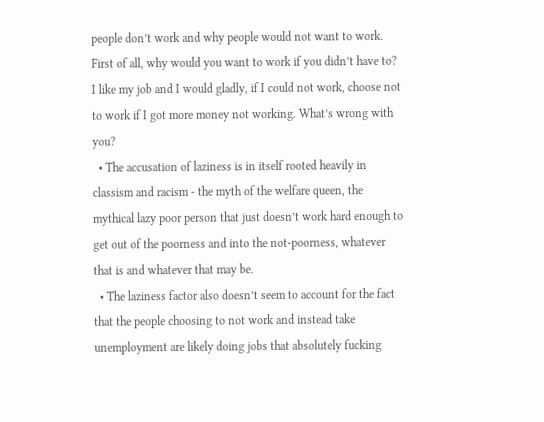people don’t work and why people would not want to work. First of all, why would you want to work if you didn’t have to? I like my job and I would gladly, if I could not work, choose not to work if I got more money not working. What’s wrong with you?
  • The accusation of laziness is in itself rooted heavily in classism and racism - the myth of the welfare queen, the mythical lazy poor person that just doesn’t work hard enough to get out of the poorness and into the not-poorness, whatever that is and whatever that may be.
  • The laziness factor also doesn’t seem to account for the fact that the people choosing to not work and instead take unemployment are likely doing jobs that absolutely fucking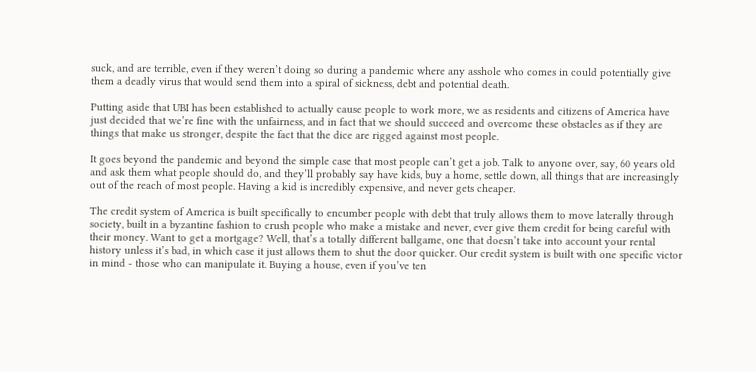suck, and are terrible, even if they weren’t doing so during a pandemic where any asshole who comes in could potentially give them a deadly virus that would send them into a spiral of sickness, debt and potential death.

Putting aside that UBI has been established to actually cause people to work more, we as residents and citizens of America have just decided that we’re fine with the unfairness, and in fact that we should succeed and overcome these obstacles as if they are things that make us stronger, despite the fact that the dice are rigged against most people.

It goes beyond the pandemic and beyond the simple case that most people can’t get a job. Talk to anyone over, say, 60 years old and ask them what people should do, and they’ll probably say have kids, buy a home, settle down, all things that are increasingly out of the reach of most people. Having a kid is incredibly expensive, and never gets cheaper.

The credit system of America is built specifically to encumber people with debt that truly allows them to move laterally through society, built in a byzantine fashion to crush people who make a mistake and never, ever give them credit for being careful with their money. Want to get a mortgage? Well, that’s a totally different ballgame, one that doesn’t take into account your rental history unless it’s bad, in which case it just allows them to shut the door quicker. Our credit system is built with one specific victor in mind - those who can manipulate it. Buying a house, even if you’ve ten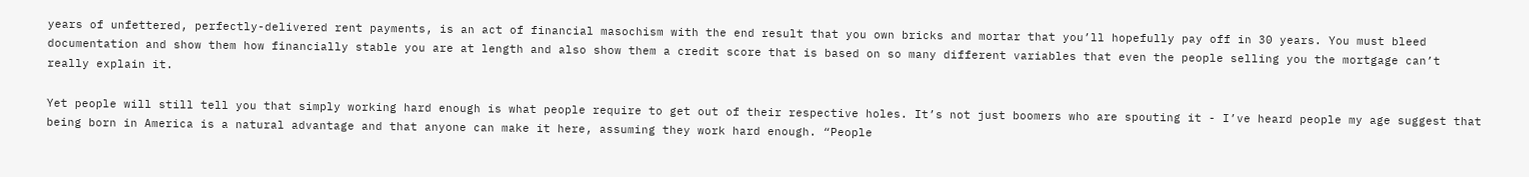years of unfettered, perfectly-delivered rent payments, is an act of financial masochism with the end result that you own bricks and mortar that you’ll hopefully pay off in 30 years. You must bleed documentation and show them how financially stable you are at length and also show them a credit score that is based on so many different variables that even the people selling you the mortgage can’t really explain it.

Yet people will still tell you that simply working hard enough is what people require to get out of their respective holes. It’s not just boomers who are spouting it - I’ve heard people my age suggest that being born in America is a natural advantage and that anyone can make it here, assuming they work hard enough. “People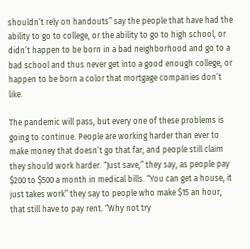shouldn’t rely on handouts” say the people that have had the ability to go to college, or the ability to go to high school, or didn’t happen to be born in a bad neighborhood and go to a bad school and thus never get into a good enough college, or happen to be born a color that mortgage companies don’t like.

The pandemic will pass, but every one of these problems is going to continue. People are working harder than ever to make money that doesn’t go that far, and people still claim they should work harder. “Just save,” they say, as people pay $200 to $500 a month in medical bills. “You can get a house, it just takes work” they say to people who make $15 an hour, that still have to pay rent. “Why not try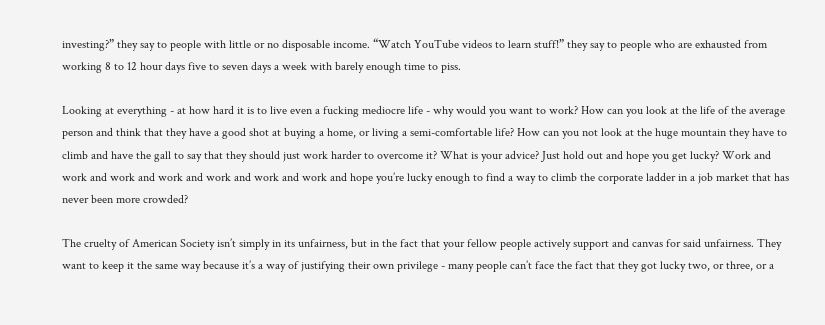investing?” they say to people with little or no disposable income. “Watch YouTube videos to learn stuff!” they say to people who are exhausted from working 8 to 12 hour days five to seven days a week with barely enough time to piss.

Looking at everything - at how hard it is to live even a fucking mediocre life - why would you want to work? How can you look at the life of the average person and think that they have a good shot at buying a home, or living a semi-comfortable life? How can you not look at the huge mountain they have to climb and have the gall to say that they should just work harder to overcome it? What is your advice? Just hold out and hope you get lucky? Work and work and work and work and work and work and work and hope you’re lucky enough to find a way to climb the corporate ladder in a job market that has never been more crowded?

The cruelty of American Society isn’t simply in its unfairness, but in the fact that your fellow people actively support and canvas for said unfairness. They want to keep it the same way because it’s a way of justifying their own privilege - many people can’t face the fact that they got lucky two, or three, or a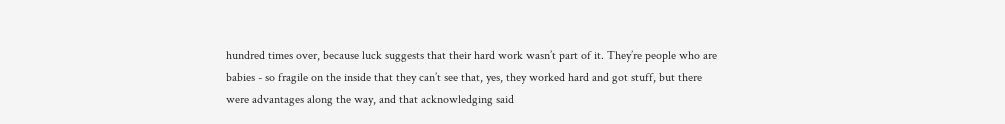hundred times over, because luck suggests that their hard work wasn’t part of it. They’re people who are babies - so fragile on the inside that they can’t see that, yes, they worked hard and got stuff, but there were advantages along the way, and that acknowledging said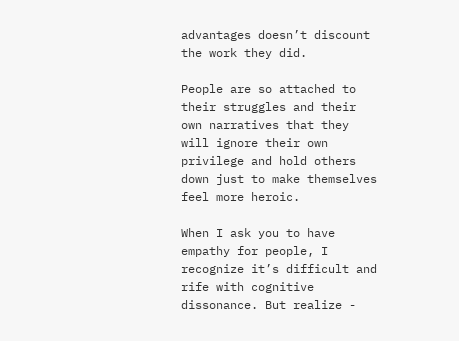advantages doesn’t discount the work they did.

People are so attached to their struggles and their own narratives that they will ignore their own privilege and hold others down just to make themselves feel more heroic.

When I ask you to have empathy for people, I recognize it’s difficult and rife with cognitive dissonance. But realize -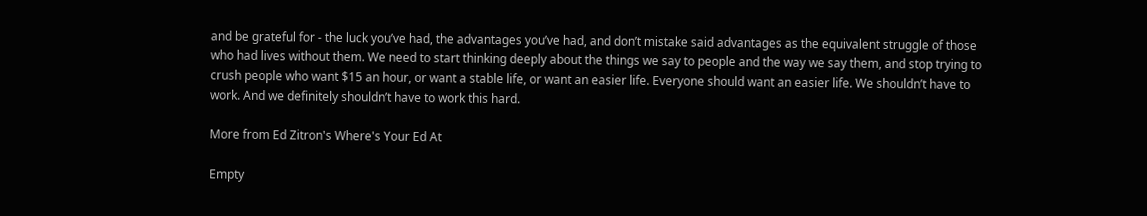and be grateful for - the luck you’ve had, the advantages you’ve had, and don’t mistake said advantages as the equivalent struggle of those who had lives without them. We need to start thinking deeply about the things we say to people and the way we say them, and stop trying to crush people who want $15 an hour, or want a stable life, or want an easier life. Everyone should want an easier life. We shouldn’t have to work. And we definitely shouldn’t have to work this hard.

More from Ed Zitron's Where's Your Ed At

Empty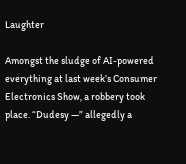Laughter

Amongst the sludge of AI-powered everything at last week’s Consumer Electronics Show, a robbery took place. “Dudesy —” allegedly a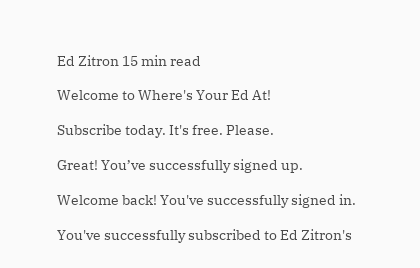Ed Zitron 15 min read

Welcome to Where's Your Ed At!

Subscribe today. It's free. Please.

Great! You’ve successfully signed up.

Welcome back! You've successfully signed in.

You've successfully subscribed to Ed Zitron's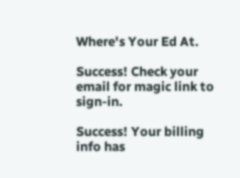Where's Your Ed At.

Success! Check your email for magic link to sign-in.

Success! Your billing info has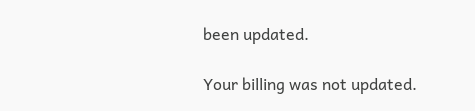been updated.

Your billing was not updated.